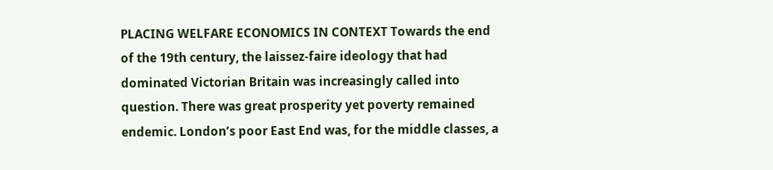PLACING WELFARE ECONOMICS IN CONTEXT Towards the end of the 19th century, the laissez-faire ideology that had dominated Victorian Britain was increasingly called into question. There was great prosperity yet poverty remained endemic. London’s poor East End was, for the middle classes, a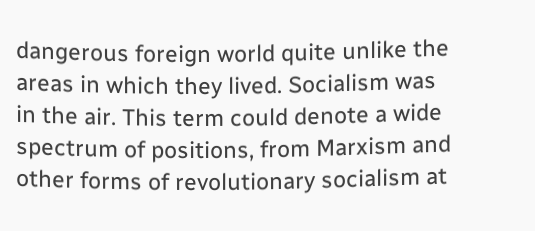dangerous foreign world quite unlike the areas in which they lived. Socialism was in the air. This term could denote a wide spectrum of positions, from Marxism and other forms of revolutionary socialism at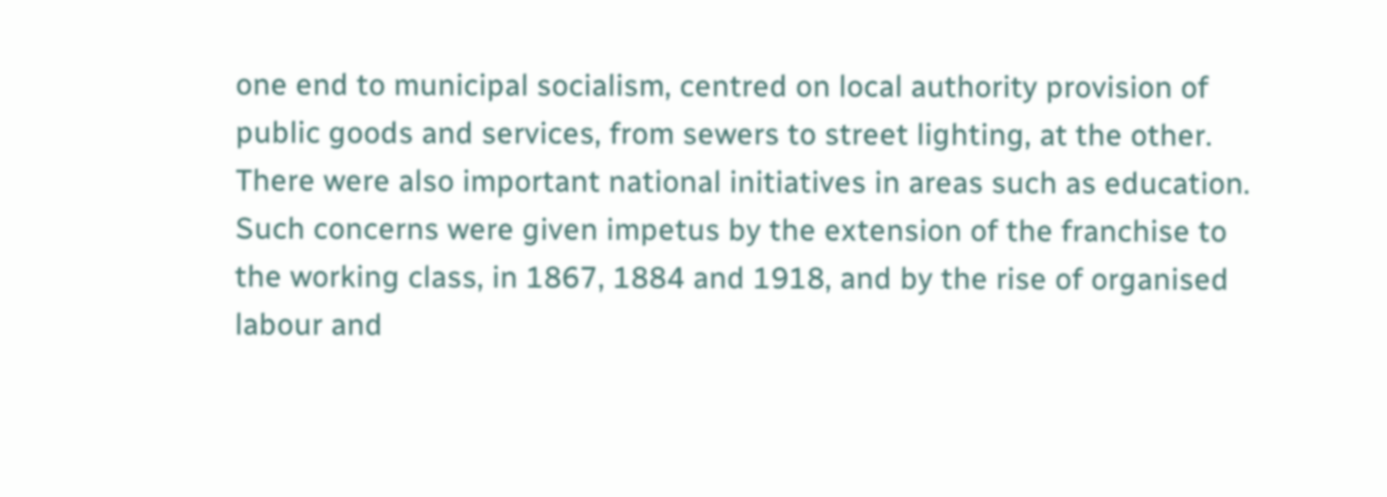one end to municipal socialism, centred on local authority provision of public goods and services, from sewers to street lighting, at the other. There were also important national initiatives in areas such as education. Such concerns were given impetus by the extension of the franchise to the working class, in 1867, 1884 and 1918, and by the rise of organised labour and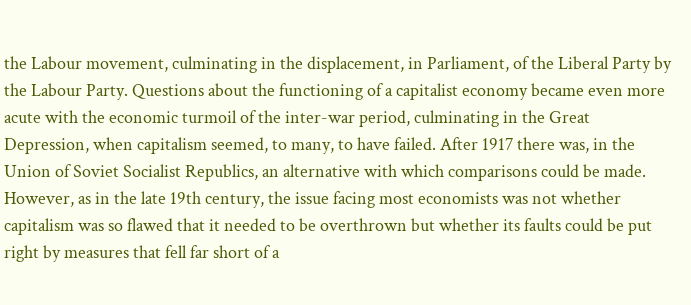the Labour movement, culminating in the displacement, in Parliament, of the Liberal Party by the Labour Party. Questions about the functioning of a capitalist economy became even more acute with the economic turmoil of the inter-war period, culminating in the Great Depression, when capitalism seemed, to many, to have failed. After 1917 there was, in the Union of Soviet Socialist Republics, an alternative with which comparisons could be made. However, as in the late 19th century, the issue facing most economists was not whether capitalism was so flawed that it needed to be overthrown but whether its faults could be put right by measures that fell far short of a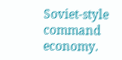Soviet-style command economy.